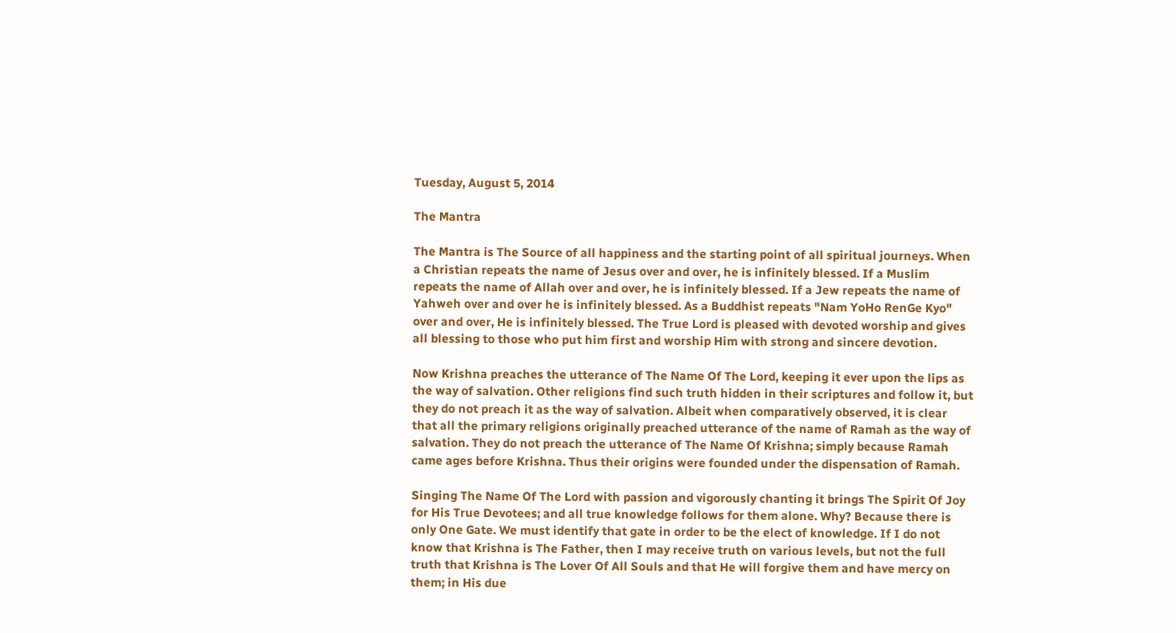Tuesday, August 5, 2014

The Mantra

The Mantra is The Source of all happiness and the starting point of all spiritual journeys. When a Christian repeats the name of Jesus over and over, he is infinitely blessed. If a Muslim repeats the name of Allah over and over, he is infinitely blessed. If a Jew repeats the name of Yahweh over and over he is infinitely blessed. As a Buddhist repeats "Nam YoHo RenGe Kyo" over and over, He is infinitely blessed. The True Lord is pleased with devoted worship and gives all blessing to those who put him first and worship Him with strong and sincere devotion.

Now Krishna preaches the utterance of The Name Of The Lord, keeping it ever upon the lips as the way of salvation. Other religions find such truth hidden in their scriptures and follow it, but they do not preach it as the way of salvation. Albeit when comparatively observed, it is clear that all the primary religions originally preached utterance of the name of Ramah as the way of salvation. They do not preach the utterance of The Name Of Krishna; simply because Ramah came ages before Krishna. Thus their origins were founded under the dispensation of Ramah.

Singing The Name Of The Lord with passion and vigorously chanting it brings The Spirit Of Joy for His True Devotees; and all true knowledge follows for them alone. Why? Because there is only One Gate. We must identify that gate in order to be the elect of knowledge. If I do not know that Krishna is The Father, then I may receive truth on various levels, but not the full truth that Krishna is The Lover Of All Souls and that He will forgive them and have mercy on them; in His due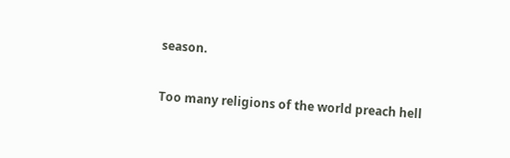season.

Too many religions of the world preach hell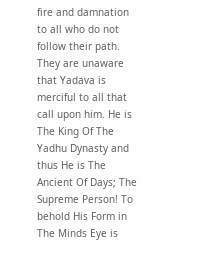fire and damnation to all who do not follow their path. They are unaware that Yadava is merciful to all that call upon him. He is The King Of The Yadhu Dynasty and thus He is The Ancient Of Days; The Supreme Person! To behold His Form in The Minds Eye is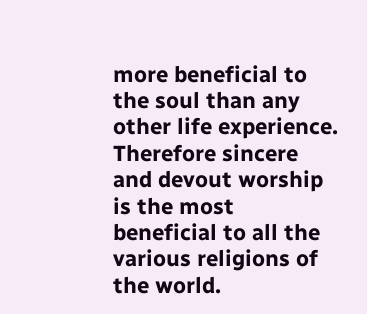more beneficial to the soul than any other life experience. Therefore sincere and devout worship is the most beneficial to all the various religions of the world.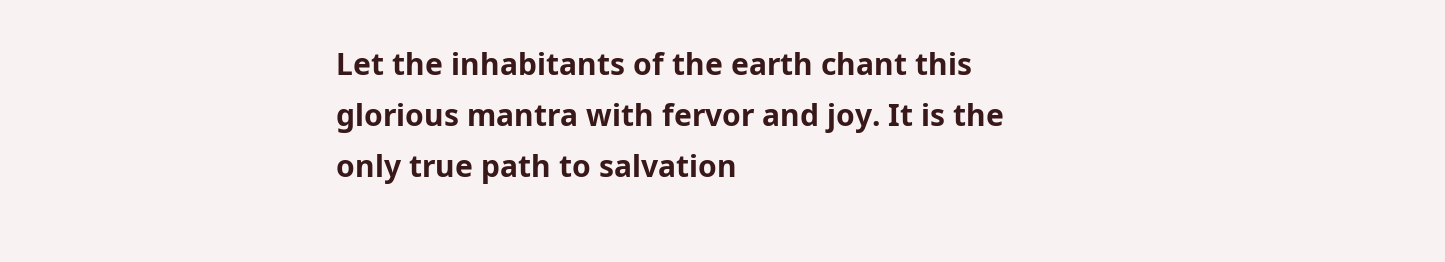Let the inhabitants of the earth chant this glorious mantra with fervor and joy. It is the only true path to salvation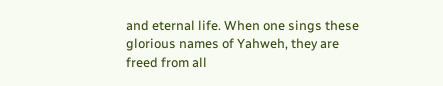and eternal life. When one sings these glorious names of Yahweh, they are freed from all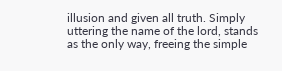illusion and given all truth. Simply uttering the name of the lord, stands as the only way, freeing the simple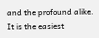and the profound alike. It is the easiest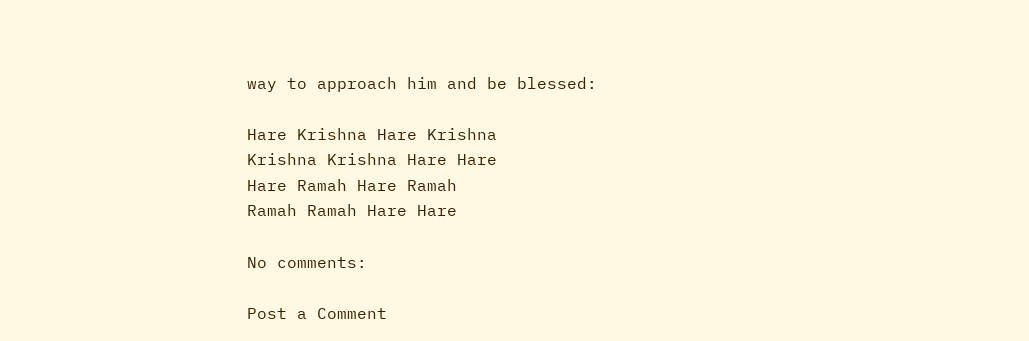way to approach him and be blessed:

Hare Krishna Hare Krishna
Krishna Krishna Hare Hare
Hare Ramah Hare Ramah
Ramah Ramah Hare Hare

No comments:

Post a Comment